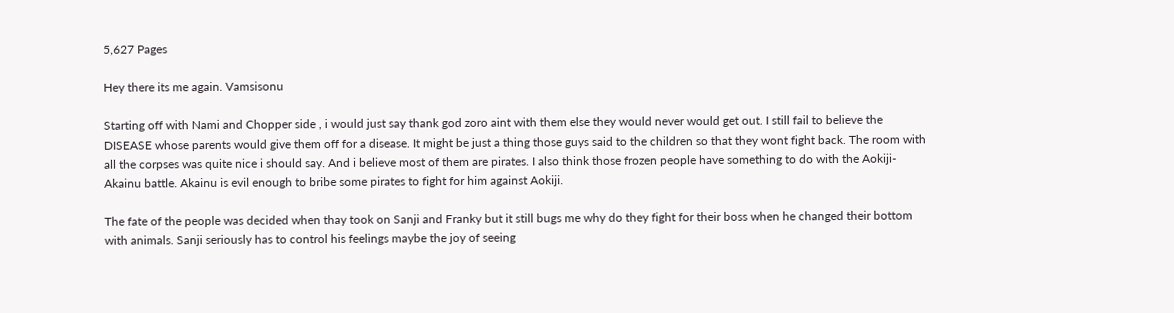5,627 Pages

Hey there its me again. Vamsisonu

Starting off with Nami and Chopper side , i would just say thank god zoro aint with them else they would never would get out. I still fail to believe the DISEASE whose parents would give them off for a disease. It might be just a thing those guys said to the children so that they wont fight back. The room with all the corpses was quite nice i should say. And i believe most of them are pirates. I also think those frozen people have something to do with the Aokiji-Akainu battle. Akainu is evil enough to bribe some pirates to fight for him against Aokiji.

The fate of the people was decided when thay took on Sanji and Franky but it still bugs me why do they fight for their boss when he changed their bottom with animals. Sanji seriously has to control his feelings maybe the joy of seeing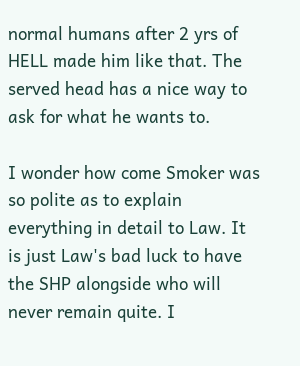normal humans after 2 yrs of HELL made him like that. The served head has a nice way to ask for what he wants to.

I wonder how come Smoker was so polite as to explain everything in detail to Law. It is just Law's bad luck to have the SHP alongside who will never remain quite. I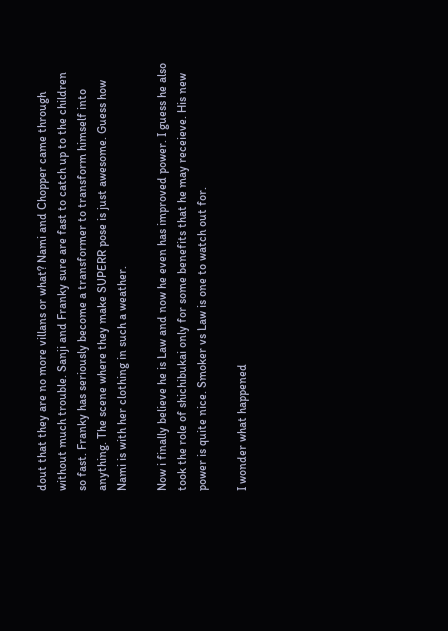dout that they are no more villans or what? Nami and Chopper came through without much trouble. Sanji and Franky sure are fast to catch up to the children so fast. Franky has seriously become a transformer to transform himself into anything. The scene where they make SUPERR pose is just awesome. Guess how Nami is with her clothing in such a weather.

Now i finally believe he is Law and now he even has improved power. I guess he also took the role of shichibukai only for some benefits that he may receieve. His new power is quite nice. Smoker vs Law is one to watch out for.

I wonder what happened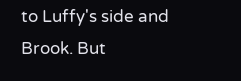to Luffy's side and Brook. But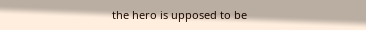the hero is upposed to be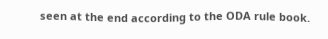seen at the end according to the ODA rule book.